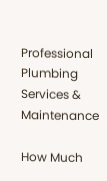Professional Plumbing Services & Maintenance

How Much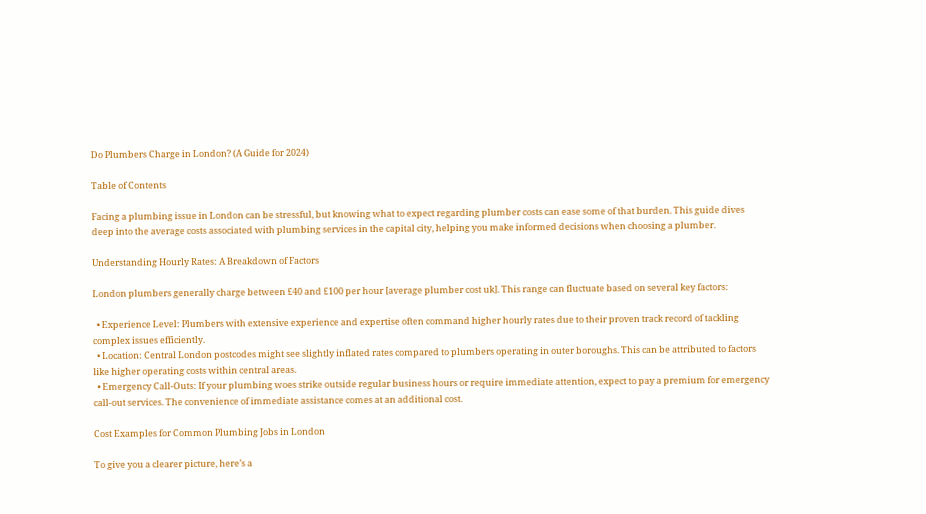Do Plumbers Charge in London? (A Guide for 2024)

Table of Contents

Facing a plumbing issue in London can be stressful, but knowing what to expect regarding plumber costs can ease some of that burden. This guide dives deep into the average costs associated with plumbing services in the capital city, helping you make informed decisions when choosing a plumber.

Understanding Hourly Rates: A Breakdown of Factors

London plumbers generally charge between £40 and £100 per hour [average plumber cost uk]. This range can fluctuate based on several key factors:

  • Experience Level: Plumbers with extensive experience and expertise often command higher hourly rates due to their proven track record of tackling complex issues efficiently.
  • Location: Central London postcodes might see slightly inflated rates compared to plumbers operating in outer boroughs. This can be attributed to factors like higher operating costs within central areas.
  • Emergency Call-Outs: If your plumbing woes strike outside regular business hours or require immediate attention, expect to pay a premium for emergency call-out services. The convenience of immediate assistance comes at an additional cost.

Cost Examples for Common Plumbing Jobs in London

To give you a clearer picture, here’s a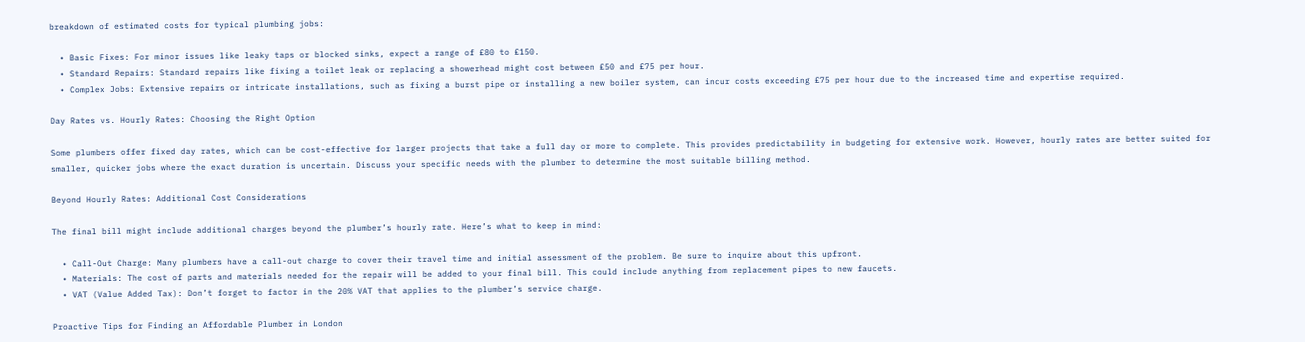breakdown of estimated costs for typical plumbing jobs:

  • Basic Fixes: For minor issues like leaky taps or blocked sinks, expect a range of £80 to £150.
  • Standard Repairs: Standard repairs like fixing a toilet leak or replacing a showerhead might cost between £50 and £75 per hour.
  • Complex Jobs: Extensive repairs or intricate installations, such as fixing a burst pipe or installing a new boiler system, can incur costs exceeding £75 per hour due to the increased time and expertise required.

Day Rates vs. Hourly Rates: Choosing the Right Option

Some plumbers offer fixed day rates, which can be cost-effective for larger projects that take a full day or more to complete. This provides predictability in budgeting for extensive work. However, hourly rates are better suited for smaller, quicker jobs where the exact duration is uncertain. Discuss your specific needs with the plumber to determine the most suitable billing method.

Beyond Hourly Rates: Additional Cost Considerations

The final bill might include additional charges beyond the plumber’s hourly rate. Here’s what to keep in mind:

  • Call-Out Charge: Many plumbers have a call-out charge to cover their travel time and initial assessment of the problem. Be sure to inquire about this upfront.
  • Materials: The cost of parts and materials needed for the repair will be added to your final bill. This could include anything from replacement pipes to new faucets.
  • VAT (Value Added Tax): Don’t forget to factor in the 20% VAT that applies to the plumber’s service charge.

Proactive Tips for Finding an Affordable Plumber in London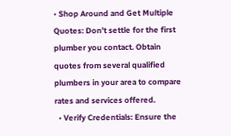• Shop Around and Get Multiple Quotes: Don’t settle for the first plumber you contact. Obtain quotes from several qualified plumbers in your area to compare rates and services offered.
  • Verify Credentials: Ensure the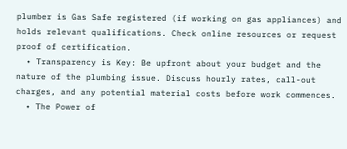plumber is Gas Safe registered (if working on gas appliances) and holds relevant qualifications. Check online resources or request proof of certification.
  • Transparency is Key: Be upfront about your budget and the nature of the plumbing issue. Discuss hourly rates, call-out charges, and any potential material costs before work commences.
  • The Power of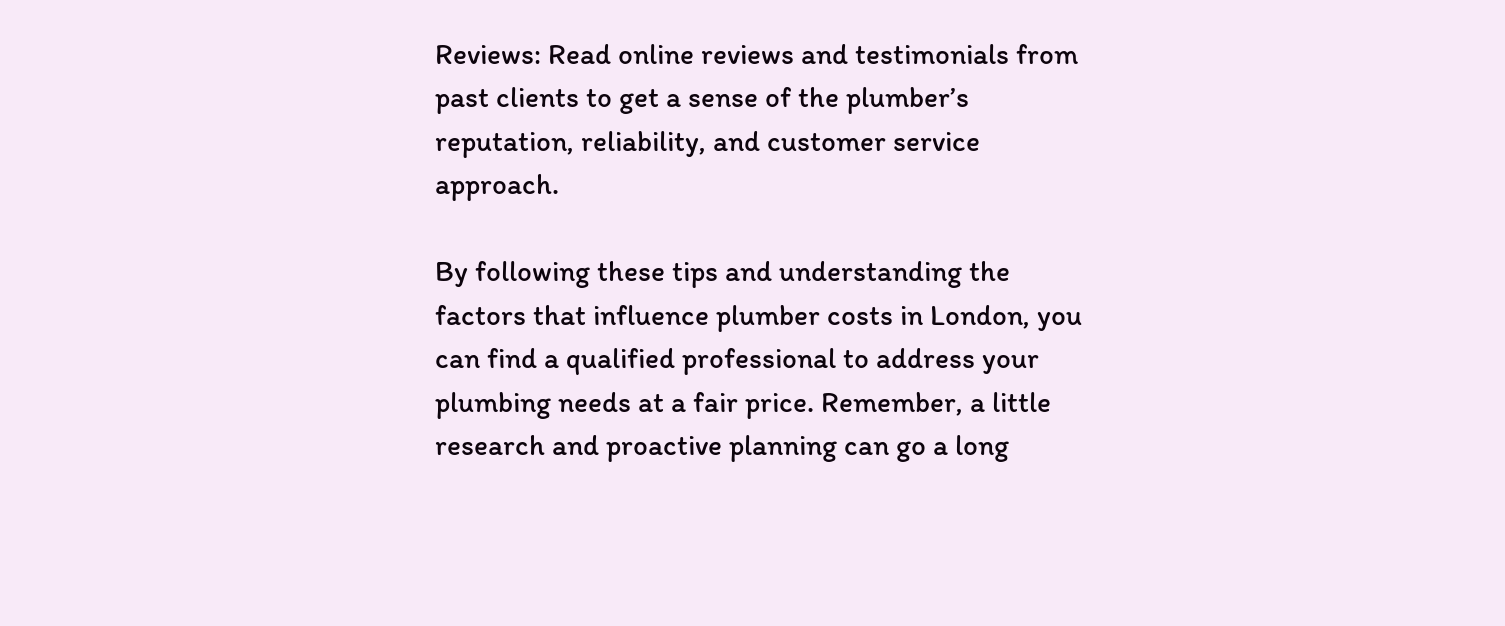Reviews: Read online reviews and testimonials from past clients to get a sense of the plumber’s reputation, reliability, and customer service approach.

By following these tips and understanding the factors that influence plumber costs in London, you can find a qualified professional to address your plumbing needs at a fair price. Remember, a little research and proactive planning can go a long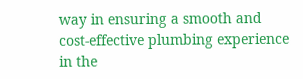way in ensuring a smooth and cost-effective plumbing experience in the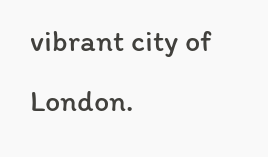vibrant city of London.